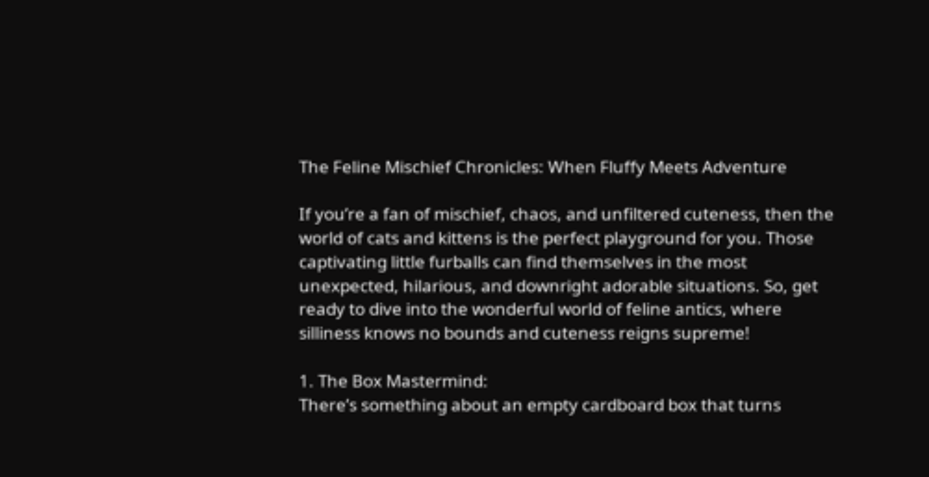The Feline Mischief Chronicles: When Fluffy Meets Adventure

If you’re a fan of mischief, chaos, and unfiltered cuteness, then the world of cats and kittens is the perfect playground for you. Those captivating little furballs can find themselves in the most unexpected, hilarious, and downright adorable situations. So, get ready to dive into the wonderful world of feline antics, where silliness knows no bounds and cuteness reigns supreme!

1. The Box Mastermind:
There’s something about an empty cardboard box that turns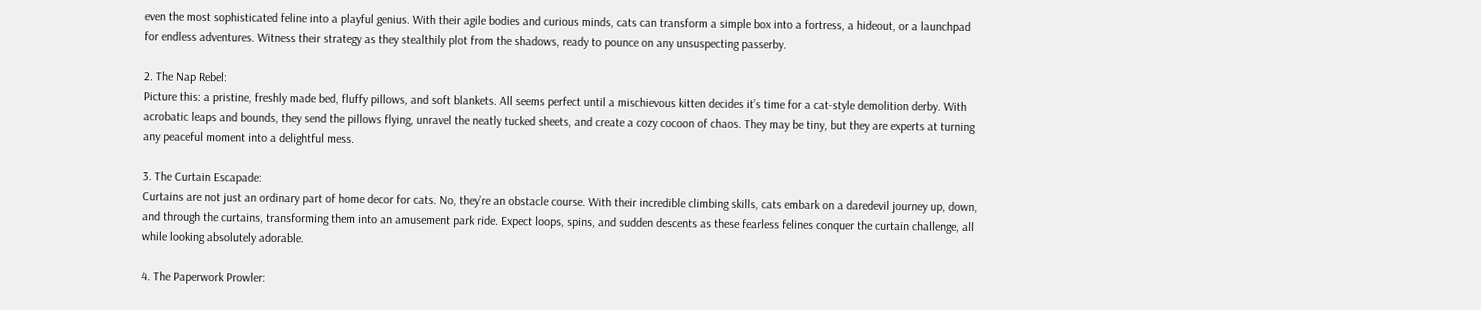even the most sophisticated feline into a playful genius. With their agile bodies and curious minds, cats can transform a simple box into a fortress, a hideout, or a launchpad for endless adventures. Witness their strategy as they stealthily plot from the shadows, ready to pounce on any unsuspecting passerby.

2. The Nap Rebel:
Picture this: a pristine, freshly made bed, fluffy pillows, and soft blankets. All seems perfect until a mischievous kitten decides it’s time for a cat-style demolition derby. With acrobatic leaps and bounds, they send the pillows flying, unravel the neatly tucked sheets, and create a cozy cocoon of chaos. They may be tiny, but they are experts at turning any peaceful moment into a delightful mess.

3. The Curtain Escapade:
Curtains are not just an ordinary part of home decor for cats. No, they’re an obstacle course. With their incredible climbing skills, cats embark on a daredevil journey up, down, and through the curtains, transforming them into an amusement park ride. Expect loops, spins, and sudden descents as these fearless felines conquer the curtain challenge, all while looking absolutely adorable.

4. The Paperwork Prowler: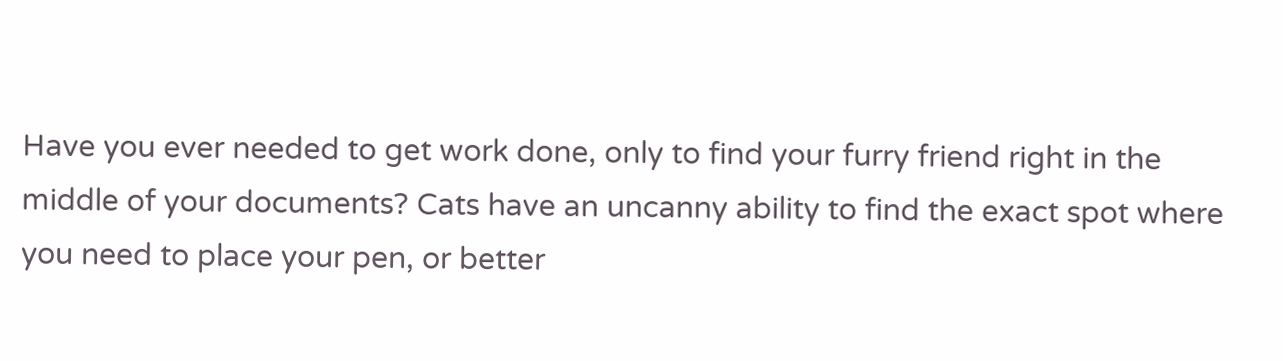Have you ever needed to get work done, only to find your furry friend right in the middle of your documents? Cats have an uncanny ability to find the exact spot where you need to place your pen, or better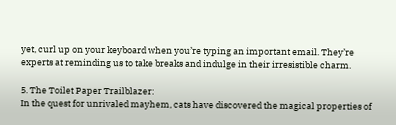yet, curl up on your keyboard when you’re typing an important email. They’re experts at reminding us to take breaks and indulge in their irresistible charm.

5. The Toilet Paper Trailblazer:
In the quest for unrivaled mayhem, cats have discovered the magical properties of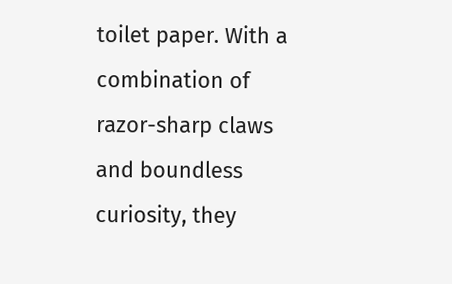toilet paper. With a combination of razor-sharp claws and boundless curiosity, they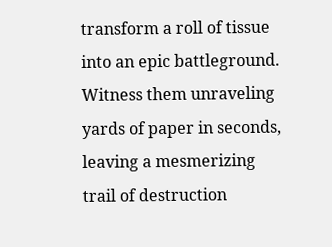transform a roll of tissue into an epic battleground. Witness them unraveling yards of paper in seconds, leaving a mesmerizing trail of destruction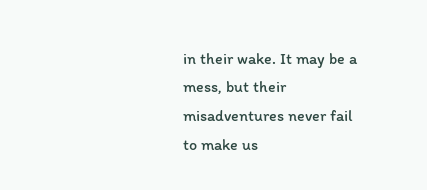in their wake. It may be a mess, but their misadventures never fail to make us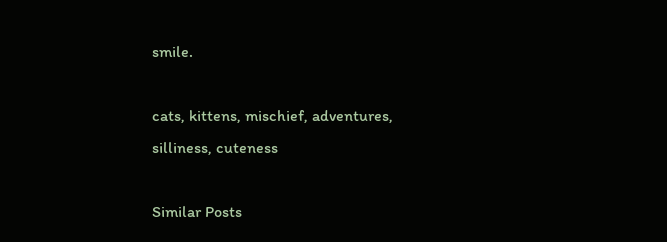smile.

cats, kittens, mischief, adventures, silliness, cuteness

Similar Posts